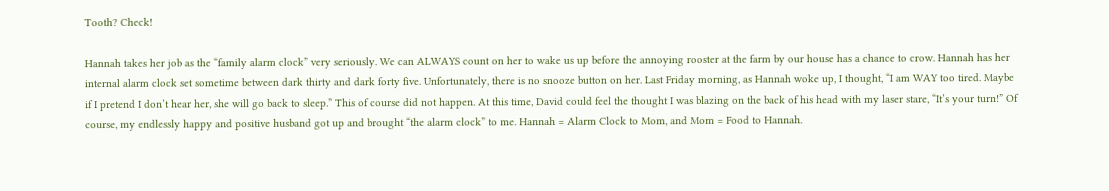Tooth? Check!

Hannah takes her job as the “family alarm clock” very seriously. We can ALWAYS count on her to wake us up before the annoying rooster at the farm by our house has a chance to crow. Hannah has her internal alarm clock set sometime between dark thirty and dark forty five. Unfortunately, there is no snooze button on her. Last Friday morning, as Hannah woke up, I thought, “I am WAY too tired. Maybe if I pretend I don’t hear her, she will go back to sleep.” This of course did not happen. At this time, David could feel the thought I was blazing on the back of his head with my laser stare, “It’s your turn!” Of course, my endlessly happy and positive husband got up and brought “the alarm clock” to me. Hannah = Alarm Clock to Mom, and Mom = Food to Hannah.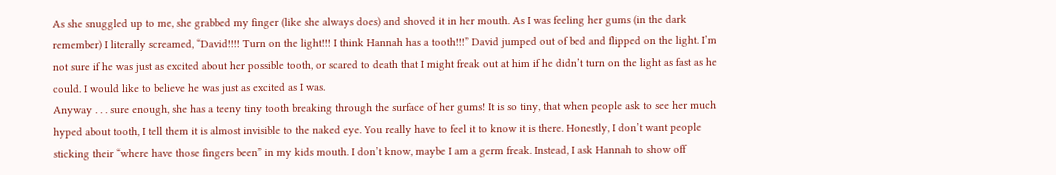As she snuggled up to me, she grabbed my finger (like she always does) and shoved it in her mouth. As I was feeling her gums (in the dark remember) I literally screamed, “David!!!! Turn on the light!!! I think Hannah has a tooth!!!” David jumped out of bed and flipped on the light. I’m not sure if he was just as excited about her possible tooth, or scared to death that I might freak out at him if he didn’t turn on the light as fast as he could. I would like to believe he was just as excited as I was.
Anyway . . . sure enough, she has a teeny tiny tooth breaking through the surface of her gums! It is so tiny, that when people ask to see her much hyped about tooth, I tell them it is almost invisible to the naked eye. You really have to feel it to know it is there. Honestly, I don’t want people sticking their “where have those fingers been” in my kids mouth. I don’t know, maybe I am a germ freak. Instead, I ask Hannah to show off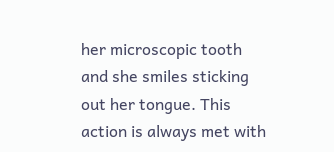her microscopic tooth and she smiles sticking out her tongue. This action is always met with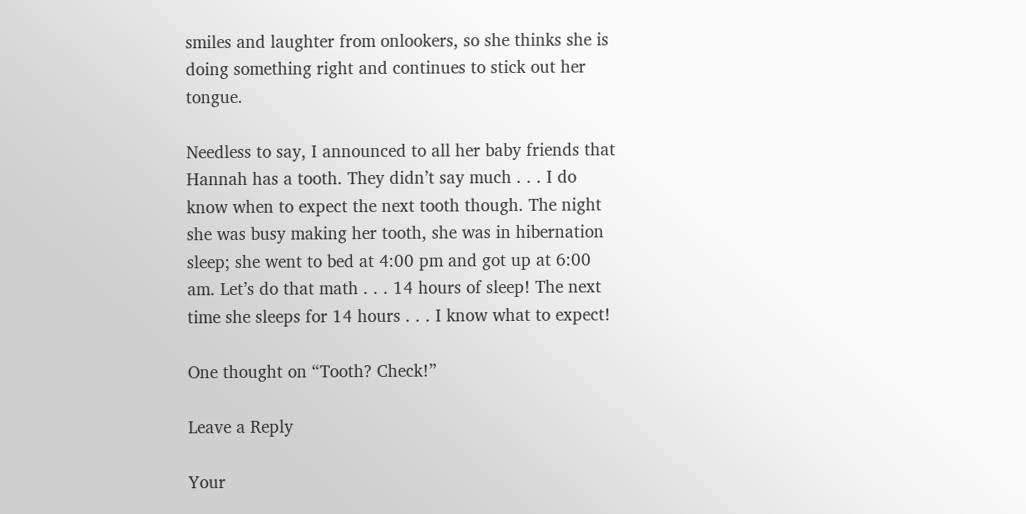smiles and laughter from onlookers, so she thinks she is doing something right and continues to stick out her tongue.

Needless to say, I announced to all her baby friends that Hannah has a tooth. They didn’t say much . . . I do know when to expect the next tooth though. The night she was busy making her tooth, she was in hibernation sleep; she went to bed at 4:00 pm and got up at 6:00 am. Let’s do that math . . . 14 hours of sleep! The next time she sleeps for 14 hours . . . I know what to expect!

One thought on “Tooth? Check!”

Leave a Reply

Your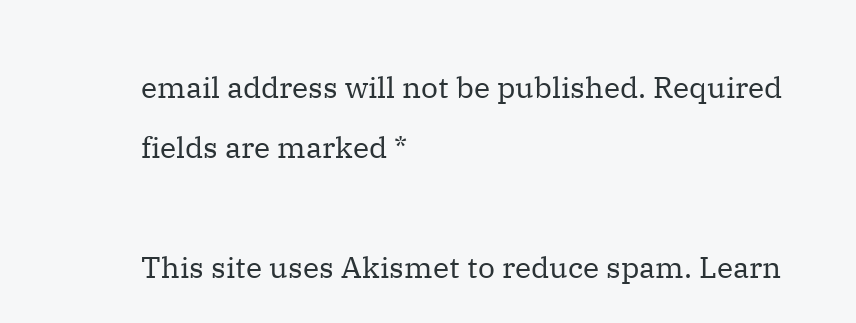email address will not be published. Required fields are marked *

This site uses Akismet to reduce spam. Learn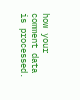how your comment data is processed.